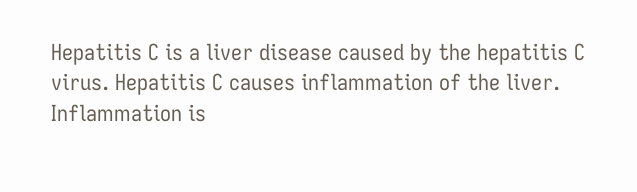Hepatitis C is a liver disease caused by the hepatitis C virus. Hepatitis C causes inflammation of the liver. Inflammation is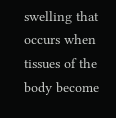swelling that occurs when tissues of the body become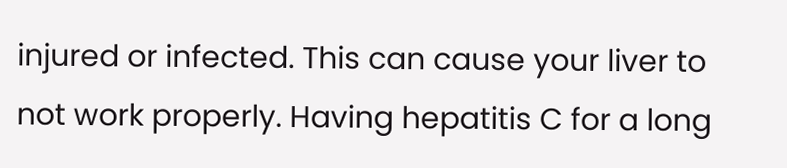injured or infected. This can cause your liver to not work properly. Having hepatitis C for a long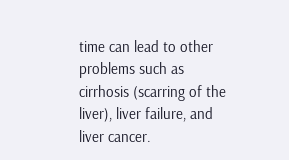time can lead to other problems such as cirrhosis (scarring of the liver), liver failure, and liver cancer.